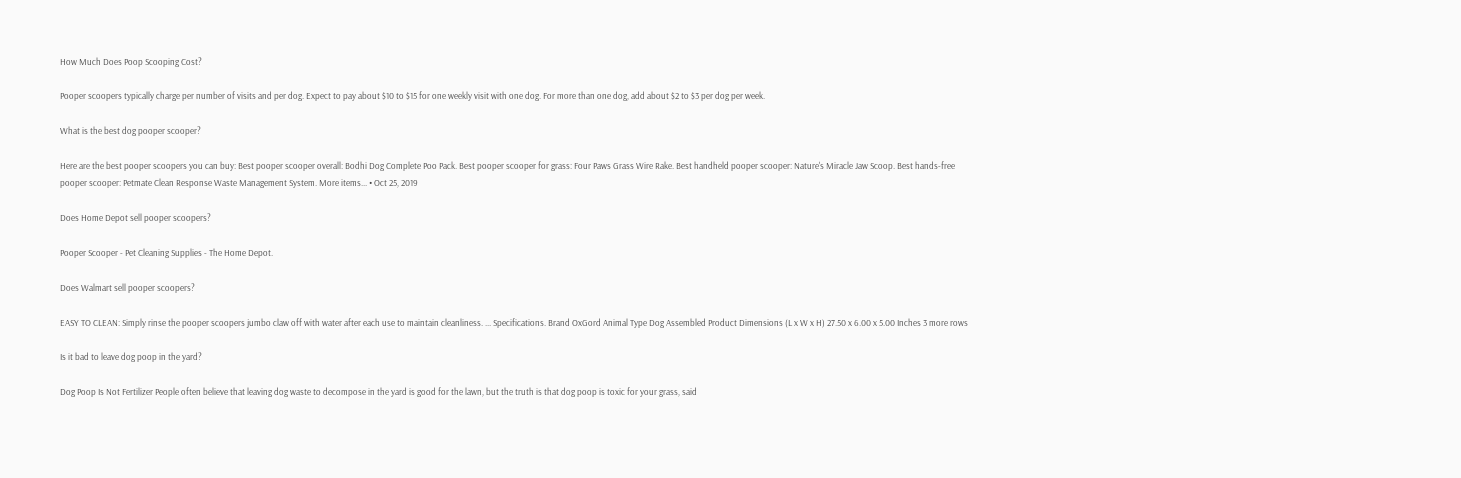How Much Does Poop Scooping Cost?

Pooper scoopers typically charge per number of visits and per dog. Expect to pay about $10 to $15 for one weekly visit with one dog. For more than one dog, add about $2 to $3 per dog per week.

What is the best dog pooper scooper?

Here are the best pooper scoopers you can buy: Best pooper scooper overall: Bodhi Dog Complete Poo Pack. Best pooper scooper for grass: Four Paws Grass Wire Rake. Best handheld pooper scooper: Nature's Miracle Jaw Scoop. Best hands-free pooper scooper: Petmate Clean Response Waste Management System. More items... • Oct 25, 2019

Does Home Depot sell pooper scoopers?

Pooper Scooper - Pet Cleaning Supplies - The Home Depot.

Does Walmart sell pooper scoopers?

EASY TO CLEAN: Simply rinse the pooper scoopers jumbo claw off with water after each use to maintain cleanliness. ... Specifications. Brand OxGord Animal Type Dog Assembled Product Dimensions (L x W x H) 27.50 x 6.00 x 5.00 Inches 3 more rows

Is it bad to leave dog poop in the yard?

Dog Poop Is Not Fertilizer People often believe that leaving dog waste to decompose in the yard is good for the lawn, but the truth is that dog poop is toxic for your grass, said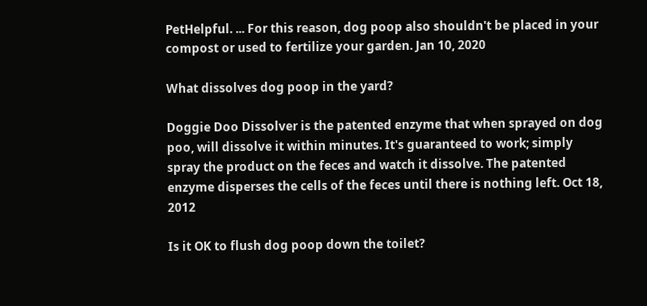PetHelpful. ... For this reason, dog poop also shouldn't be placed in your compost or used to fertilize your garden. Jan 10, 2020

What dissolves dog poop in the yard?

Doggie Doo Dissolver is the patented enzyme that when sprayed on dog poo, will dissolve it within minutes. It's guaranteed to work; simply spray the product on the feces and watch it dissolve. The patented enzyme disperses the cells of the feces until there is nothing left. Oct 18, 2012

Is it OK to flush dog poop down the toilet?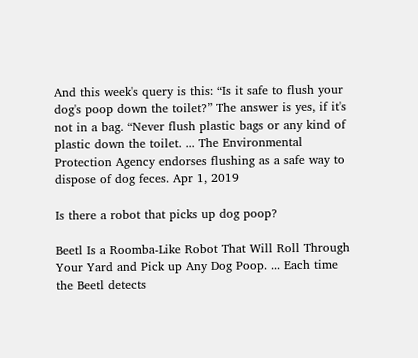And this week's query is this: “Is it safe to flush your dog's poop down the toilet?” The answer is yes, if it's not in a bag. “Never flush plastic bags or any kind of plastic down the toilet. ... The Environmental Protection Agency endorses flushing as a safe way to dispose of dog feces. Apr 1, 2019

Is there a robot that picks up dog poop?

Beetl Is a Roomba-Like Robot That Will Roll Through Your Yard and Pick up Any Dog Poop. ... Each time the Beetl detects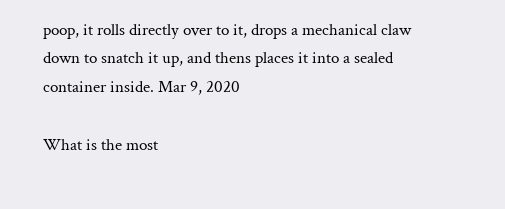poop, it rolls directly over to it, drops a mechanical claw down to snatch it up, and thens places it into a sealed container inside. Mar 9, 2020

What is the most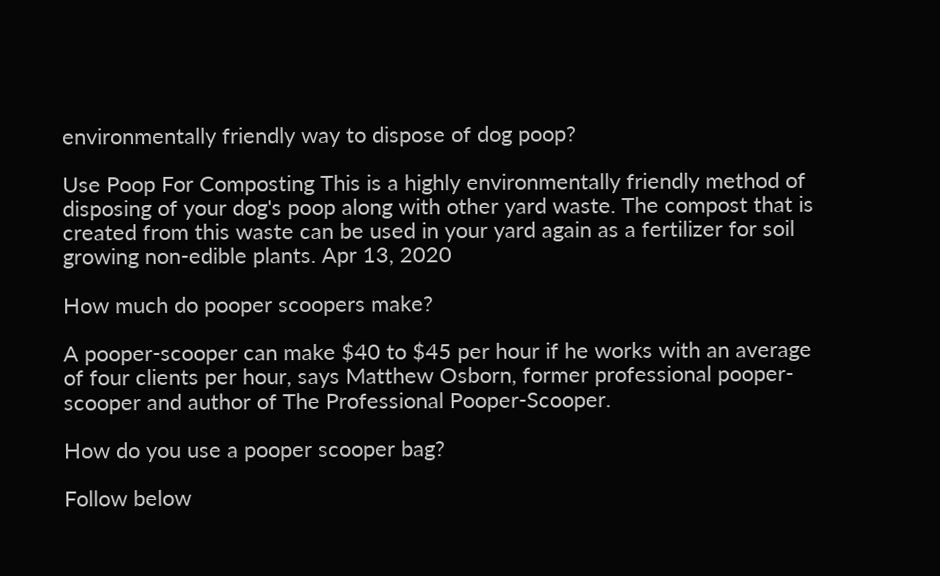environmentally friendly way to dispose of dog poop?

Use Poop For Composting This is a highly environmentally friendly method of disposing of your dog's poop along with other yard waste. The compost that is created from this waste can be used in your yard again as a fertilizer for soil growing non-edible plants. Apr 13, 2020

How much do pooper scoopers make?

A pooper-scooper can make $40 to $45 per hour if he works with an average of four clients per hour, says Matthew Osborn, former professional pooper-scooper and author of The Professional Pooper-Scooper.

How do you use a pooper scooper bag?

Follow below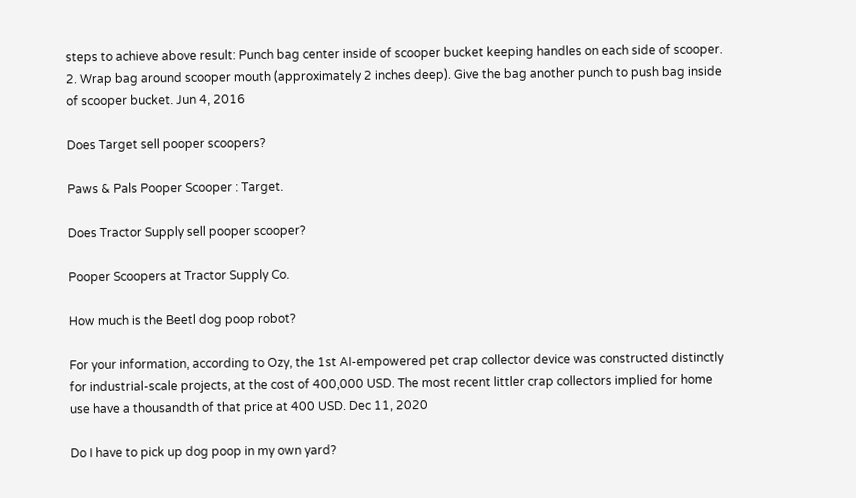steps to achieve above result: Punch bag center inside of scooper bucket keeping handles on each side of scooper. 2. Wrap bag around scooper mouth (approximately 2 inches deep). Give the bag another punch to push bag inside of scooper bucket. Jun 4, 2016

Does Target sell pooper scoopers?

Paws & Pals Pooper Scooper : Target.

Does Tractor Supply sell pooper scooper?

Pooper Scoopers at Tractor Supply Co.

How much is the Beetl dog poop robot?

For your information, according to Ozy, the 1st AI-empowered pet crap collector device was constructed distinctly for industrial-scale projects, at the cost of 400,000 USD. The most recent littler crap collectors implied for home use have a thousandth of that price at 400 USD. Dec 11, 2020

Do I have to pick up dog poop in my own yard?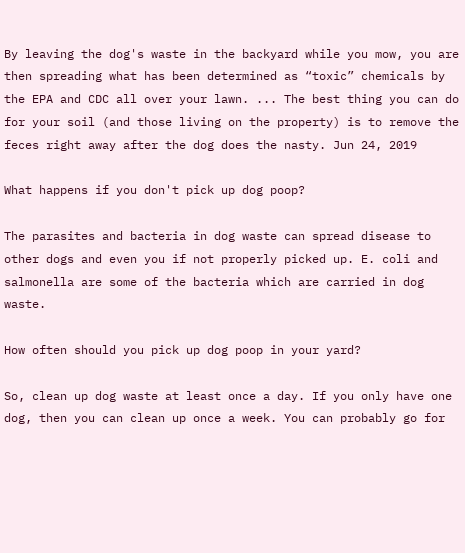By leaving the dog's waste in the backyard while you mow, you are then spreading what has been determined as “toxic” chemicals by the EPA and CDC all over your lawn. ... The best thing you can do for your soil (and those living on the property) is to remove the feces right away after the dog does the nasty. Jun 24, 2019

What happens if you don't pick up dog poop?

The parasites and bacteria in dog waste can spread disease to other dogs and even you if not properly picked up. E. coli and salmonella are some of the bacteria which are carried in dog waste.

How often should you pick up dog poop in your yard?

So, clean up dog waste at least once a day. If you only have one dog, then you can clean up once a week. You can probably go for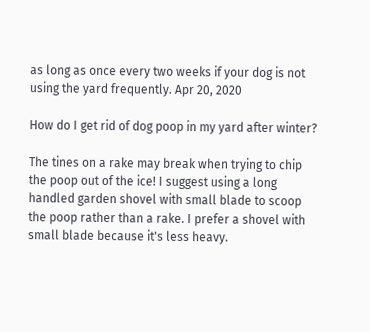as long as once every two weeks if your dog is not using the yard frequently. Apr 20, 2020

How do I get rid of dog poop in my yard after winter?

The tines on a rake may break when trying to chip the poop out of the ice! I suggest using a long handled garden shovel with small blade to scoop the poop rather than a rake. I prefer a shovel with small blade because it's less heavy.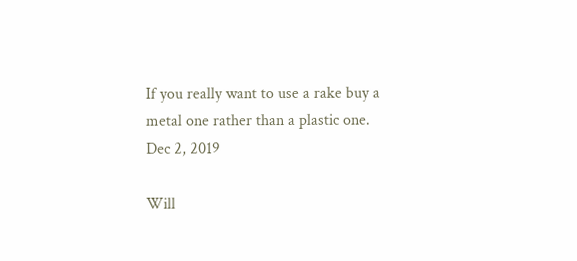If you really want to use a rake buy a metal one rather than a plastic one. Dec 2, 2019

Will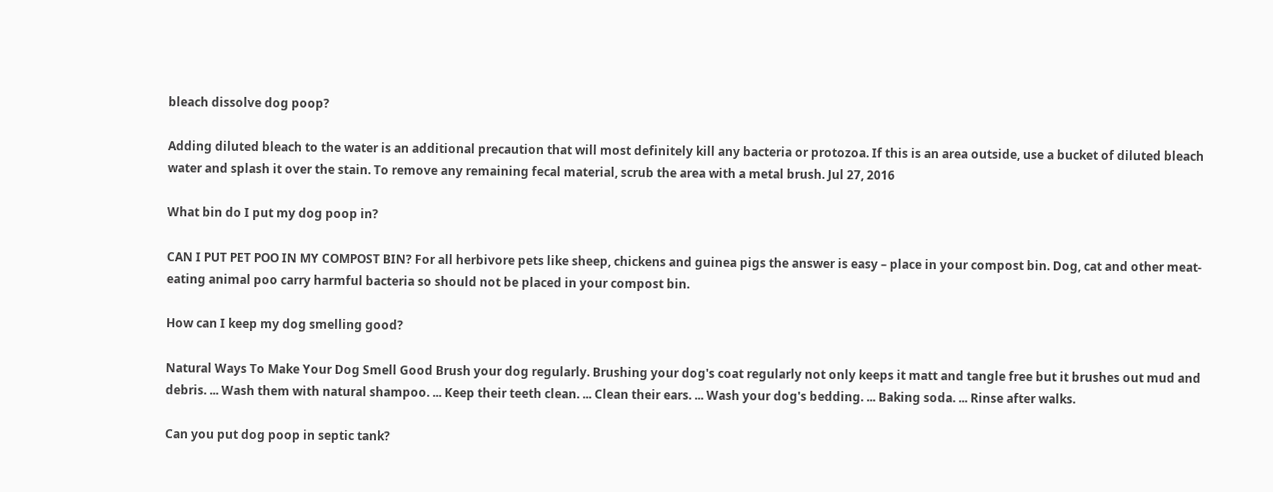bleach dissolve dog poop?

Adding diluted bleach to the water is an additional precaution that will most definitely kill any bacteria or protozoa. If this is an area outside, use a bucket of diluted bleach water and splash it over the stain. To remove any remaining fecal material, scrub the area with a metal brush. Jul 27, 2016

What bin do I put my dog poop in?

CAN I PUT PET POO IN MY COMPOST BIN? For all herbivore pets like sheep, chickens and guinea pigs the answer is easy – place in your compost bin. Dog, cat and other meat-eating animal poo carry harmful bacteria so should not be placed in your compost bin.

How can I keep my dog smelling good?

Natural Ways To Make Your Dog Smell Good Brush your dog regularly. Brushing your dog's coat regularly not only keeps it matt and tangle free but it brushes out mud and debris. ... Wash them with natural shampoo. ... Keep their teeth clean. ... Clean their ears. ... Wash your dog's bedding. ... Baking soda. ... Rinse after walks.

Can you put dog poop in septic tank?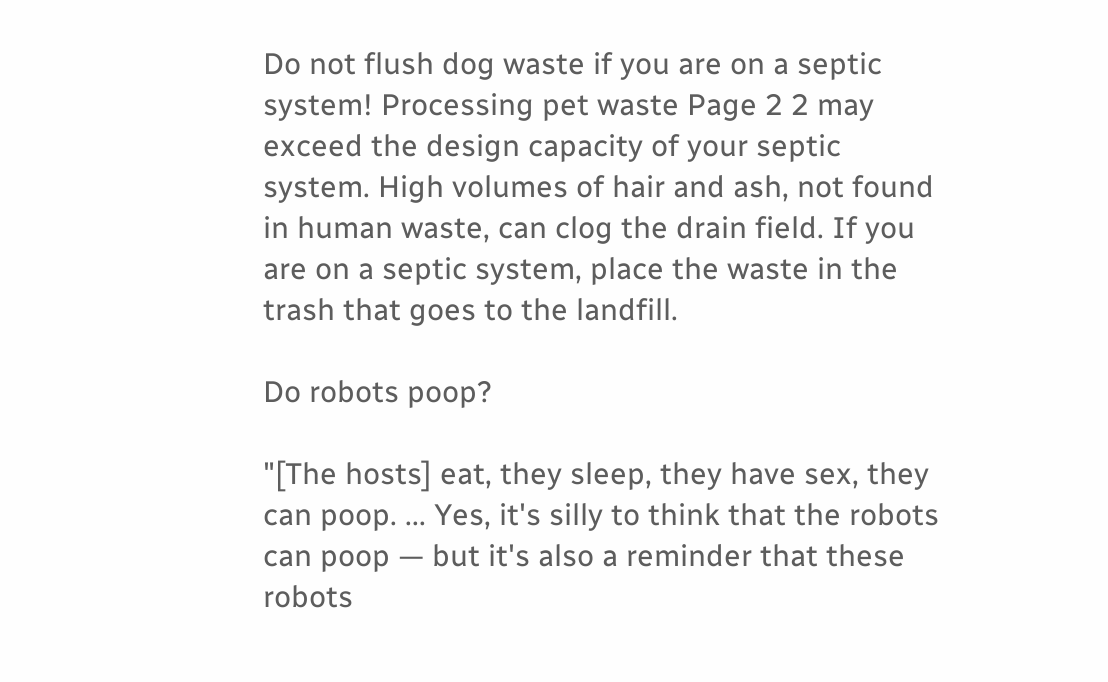Do not flush dog waste if you are on a septic system! Processing pet waste Page 2 2 may exceed the design capacity of your septic system. High volumes of hair and ash, not found in human waste, can clog the drain field. If you are on a septic system, place the waste in the trash that goes to the landfill.

Do robots poop?

"[The hosts] eat, they sleep, they have sex, they can poop. ... Yes, it's silly to think that the robots can poop — but it's also a reminder that these robots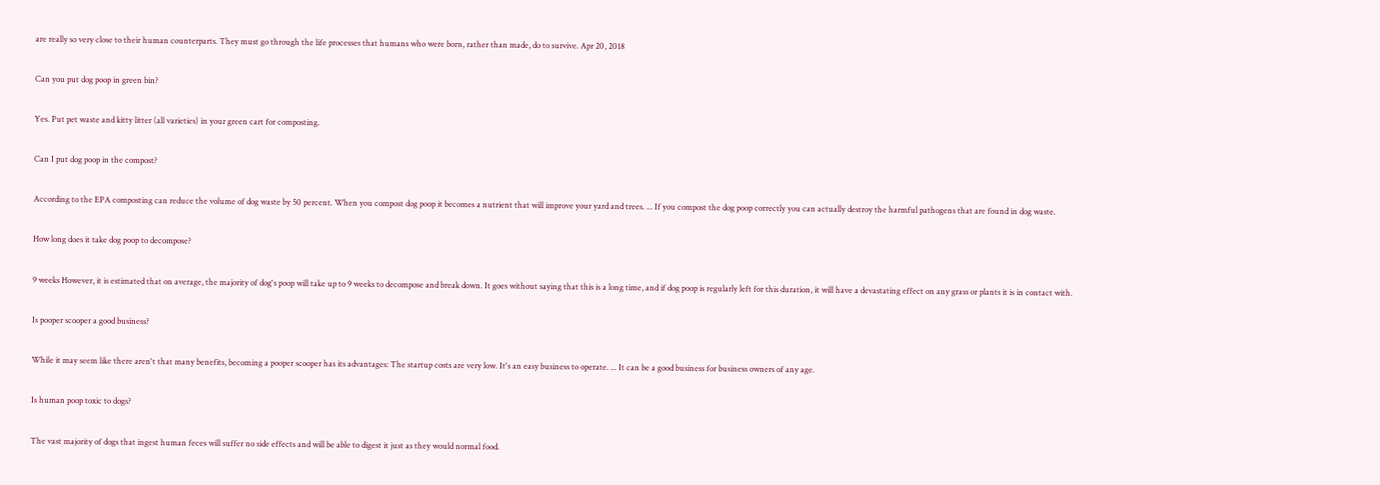are really so very close to their human counterparts. They must go through the life processes that humans who were born, rather than made, do to survive. Apr 20, 2018

Can you put dog poop in green bin?

Yes. Put pet waste and kitty litter (all varieties) in your green cart for composting.

Can I put dog poop in the compost?

According to the EPA composting can reduce the volume of dog waste by 50 percent. When you compost dog poop it becomes a nutrient that will improve your yard and trees. ... If you compost the dog poop correctly you can actually destroy the harmful pathogens that are found in dog waste.

How long does it take dog poop to decompose?

9 weeks However, it is estimated that on average, the majority of dog's poop will take up to 9 weeks to decompose and break down. It goes without saying that this is a long time, and if dog poop is regularly left for this duration, it will have a devastating effect on any grass or plants it is in contact with.

Is pooper scooper a good business?

While it may seem like there aren't that many benefits, becoming a pooper scooper has its advantages: The startup costs are very low. It's an easy business to operate. ... It can be a good business for business owners of any age.

Is human poop toxic to dogs?

The vast majority of dogs that ingest human feces will suffer no side effects and will be able to digest it just as they would normal food.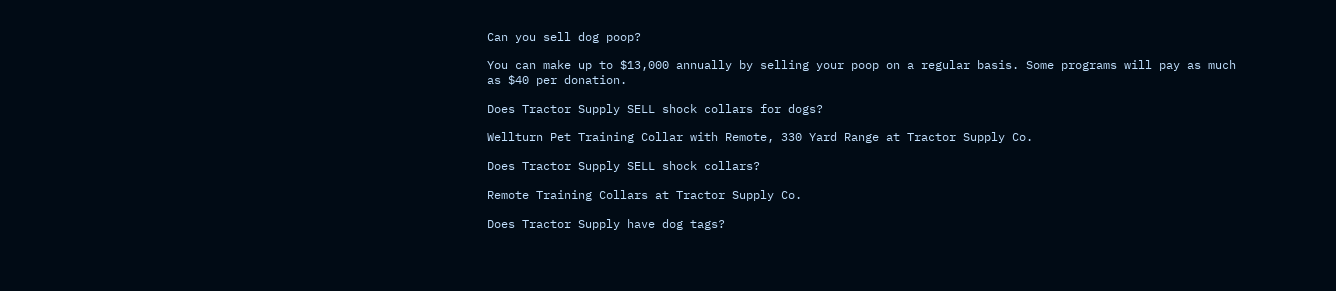Can you sell dog poop?

You can make up to $13,000 annually by selling your poop on a regular basis. Some programs will pay as much as $40 per donation.

Does Tractor Supply SELL shock collars for dogs?

Wellturn Pet Training Collar with Remote, 330 Yard Range at Tractor Supply Co.

Does Tractor Supply SELL shock collars?

Remote Training Collars at Tractor Supply Co.

Does Tractor Supply have dog tags?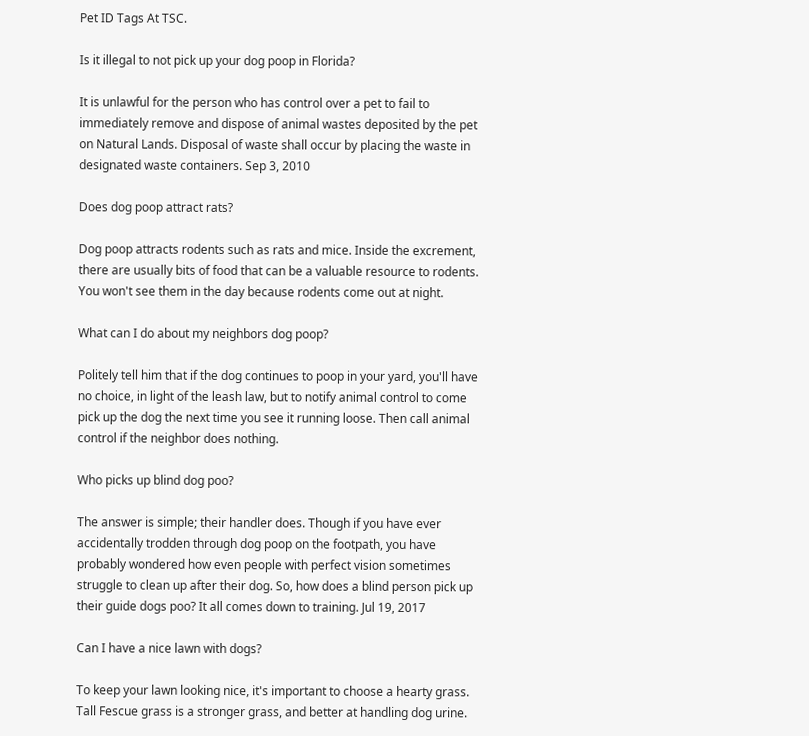Pet ID Tags At TSC.

Is it illegal to not pick up your dog poop in Florida?

It is unlawful for the person who has control over a pet to fail to immediately remove and dispose of animal wastes deposited by the pet on Natural Lands. Disposal of waste shall occur by placing the waste in designated waste containers. Sep 3, 2010

Does dog poop attract rats?

Dog poop attracts rodents such as rats and mice. Inside the excrement, there are usually bits of food that can be a valuable resource to rodents. You won't see them in the day because rodents come out at night.

What can I do about my neighbors dog poop?

Politely tell him that if the dog continues to poop in your yard, you'll have no choice, in light of the leash law, but to notify animal control to come pick up the dog the next time you see it running loose. Then call animal control if the neighbor does nothing.

Who picks up blind dog poo?

The answer is simple; their handler does. Though if you have ever accidentally trodden through dog poop on the footpath, you have probably wondered how even people with perfect vision sometimes struggle to clean up after their dog. So, how does a blind person pick up their guide dogs poo? It all comes down to training. Jul 19, 2017

Can I have a nice lawn with dogs?

To keep your lawn looking nice, it's important to choose a hearty grass. Tall Fescue grass is a stronger grass, and better at handling dog urine.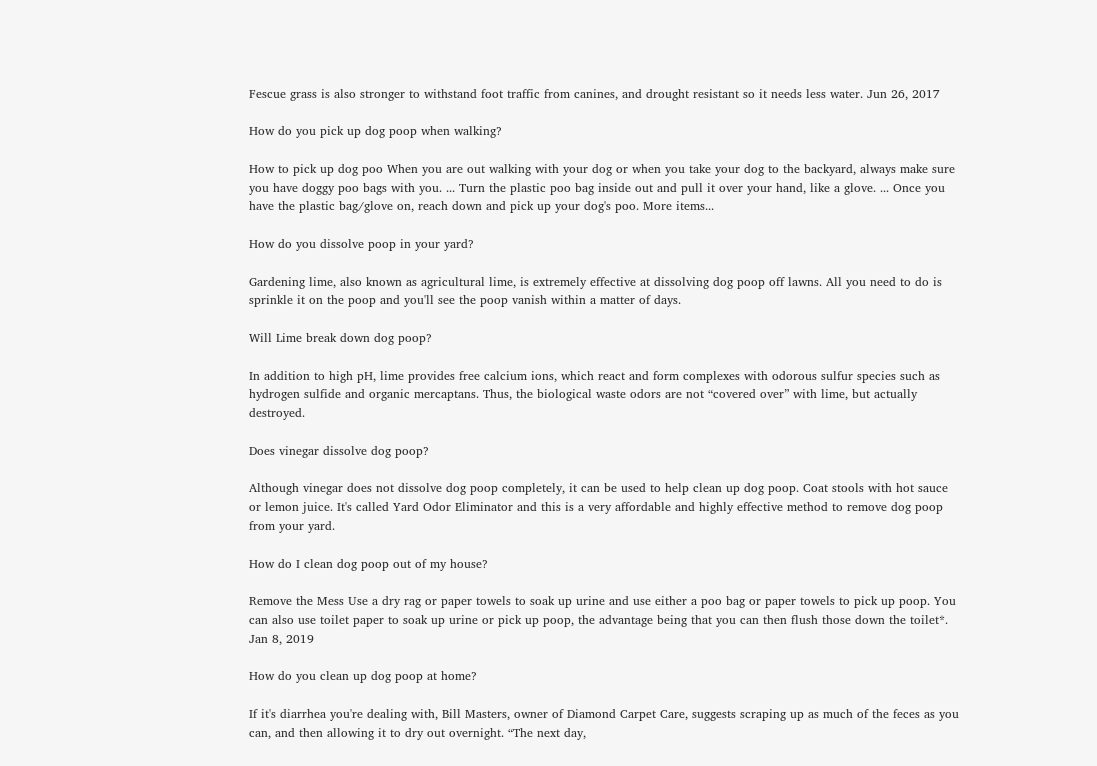Fescue grass is also stronger to withstand foot traffic from canines, and drought resistant so it needs less water. Jun 26, 2017

How do you pick up dog poop when walking?

How to pick up dog poo When you are out walking with your dog or when you take your dog to the backyard, always make sure you have doggy poo bags with you. ... Turn the plastic poo bag inside out and pull it over your hand, like a glove. ... Once you have the plastic bag/glove on, reach down and pick up your dog's poo. More items...

How do you dissolve poop in your yard?

Gardening lime, also known as agricultural lime, is extremely effective at dissolving dog poop off lawns. All you need to do is sprinkle it on the poop and you'll see the poop vanish within a matter of days.

Will Lime break down dog poop?

In addition to high pH, lime provides free calcium ions, which react and form complexes with odorous sulfur species such as hydrogen sulfide and organic mercaptans. Thus, the biological waste odors are not “covered over” with lime, but actually destroyed.

Does vinegar dissolve dog poop?

Although vinegar does not dissolve dog poop completely, it can be used to help clean up dog poop. Coat stools with hot sauce or lemon juice. It's called Yard Odor Eliminator and this is a very affordable and highly effective method to remove dog poop from your yard.

How do I clean dog poop out of my house?

Remove the Mess Use a dry rag or paper towels to soak up urine and use either a poo bag or paper towels to pick up poop. You can also use toilet paper to soak up urine or pick up poop, the advantage being that you can then flush those down the toilet*. Jan 8, 2019

How do you clean up dog poop at home?

If it's diarrhea you're dealing with, Bill Masters, owner of Diamond Carpet Care, suggests scraping up as much of the feces as you can, and then allowing it to dry out overnight. “The next day,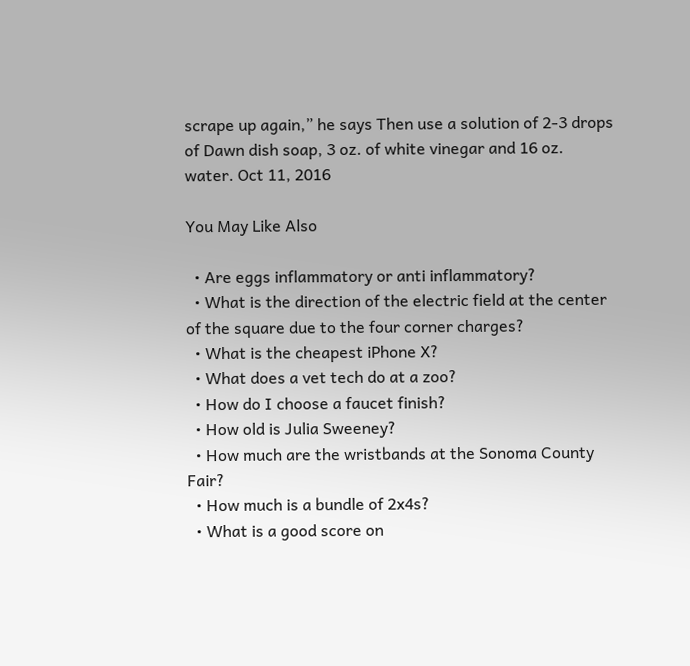scrape up again,” he says Then use a solution of 2-3 drops of Dawn dish soap, 3 oz. of white vinegar and 16 oz. water. Oct 11, 2016

You May Like Also

  • Are eggs inflammatory or anti inflammatory?
  • What is the direction of the electric field at the center of the square due to the four corner charges?
  • What is the cheapest iPhone X?
  • What does a vet tech do at a zoo?
  • How do I choose a faucet finish?
  • How old is Julia Sweeney?
  • How much are the wristbands at the Sonoma County Fair?
  • How much is a bundle of 2x4s?
  • What is a good score on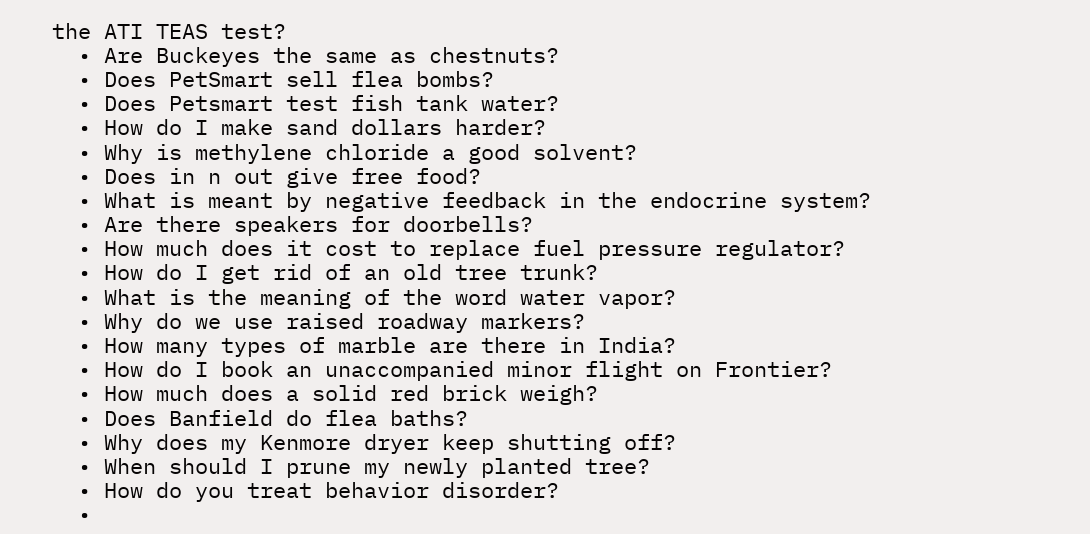the ATI TEAS test?
  • Are Buckeyes the same as chestnuts?
  • Does PetSmart sell flea bombs?
  • Does Petsmart test fish tank water?
  • How do I make sand dollars harder?
  • Why is methylene chloride a good solvent?
  • Does in n out give free food?
  • What is meant by negative feedback in the endocrine system?
  • Are there speakers for doorbells?
  • How much does it cost to replace fuel pressure regulator?
  • How do I get rid of an old tree trunk?
  • What is the meaning of the word water vapor?
  • Why do we use raised roadway markers?
  • How many types of marble are there in India?
  • How do I book an unaccompanied minor flight on Frontier?
  • How much does a solid red brick weigh?
  • Does Banfield do flea baths?
  • Why does my Kenmore dryer keep shutting off?
  • When should I prune my newly planted tree?
  • How do you treat behavior disorder?
  •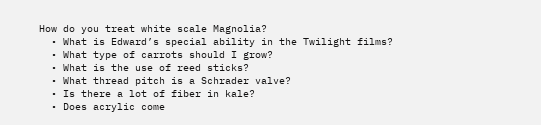How do you treat white scale Magnolia?
  • What is Edward’s special ability in the Twilight films?
  • What type of carrots should I grow?
  • What is the use of reed sticks?
  • What thread pitch is a Schrader valve?
  • Is there a lot of fiber in kale?
  • Does acrylic come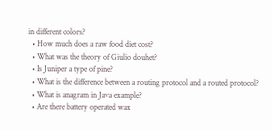in different colors?
  • How much does a raw food diet cost?
  • What was the theory of Giulio douhet?
  • Is Juniper a type of pine?
  • What is the difference between a routing protocol and a routed protocol?
  • What is anagram in Java example?
  • Are there battery operated wax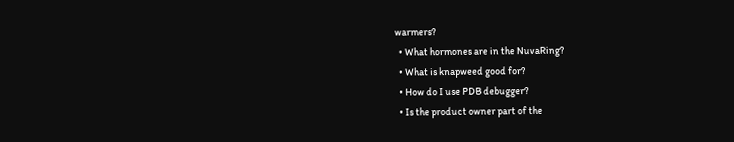warmers?
  • What hormones are in the NuvaRing?
  • What is knapweed good for?
  • How do I use PDB debugger?
  • Is the product owner part of the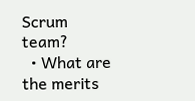Scrum team?
  • What are the merits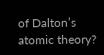of Dalton’s atomic theory?